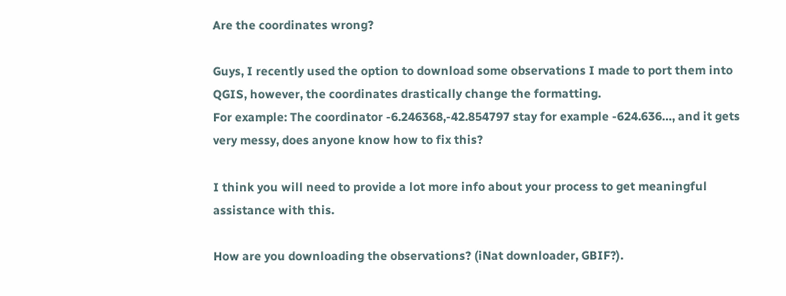Are the coordinates wrong?

Guys, I recently used the option to download some observations I made to port them into QGIS, however, the coordinates drastically change the formatting.
For example: The coordinator -6.246368,-42.854797 stay for example -624.636…, and it gets very messy, does anyone know how to fix this?

I think you will need to provide a lot more info about your process to get meaningful assistance with this.

How are you downloading the observations? (iNat downloader, GBIF?).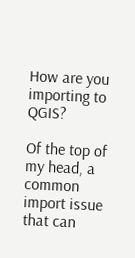How are you importing to QGIS?

Of the top of my head, a common import issue that can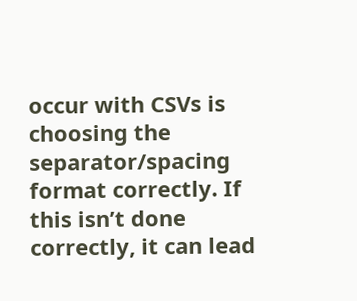occur with CSVs is choosing the separator/spacing format correctly. If this isn’t done correctly, it can lead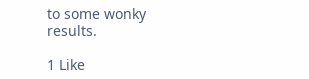to some wonky results.

1 Like